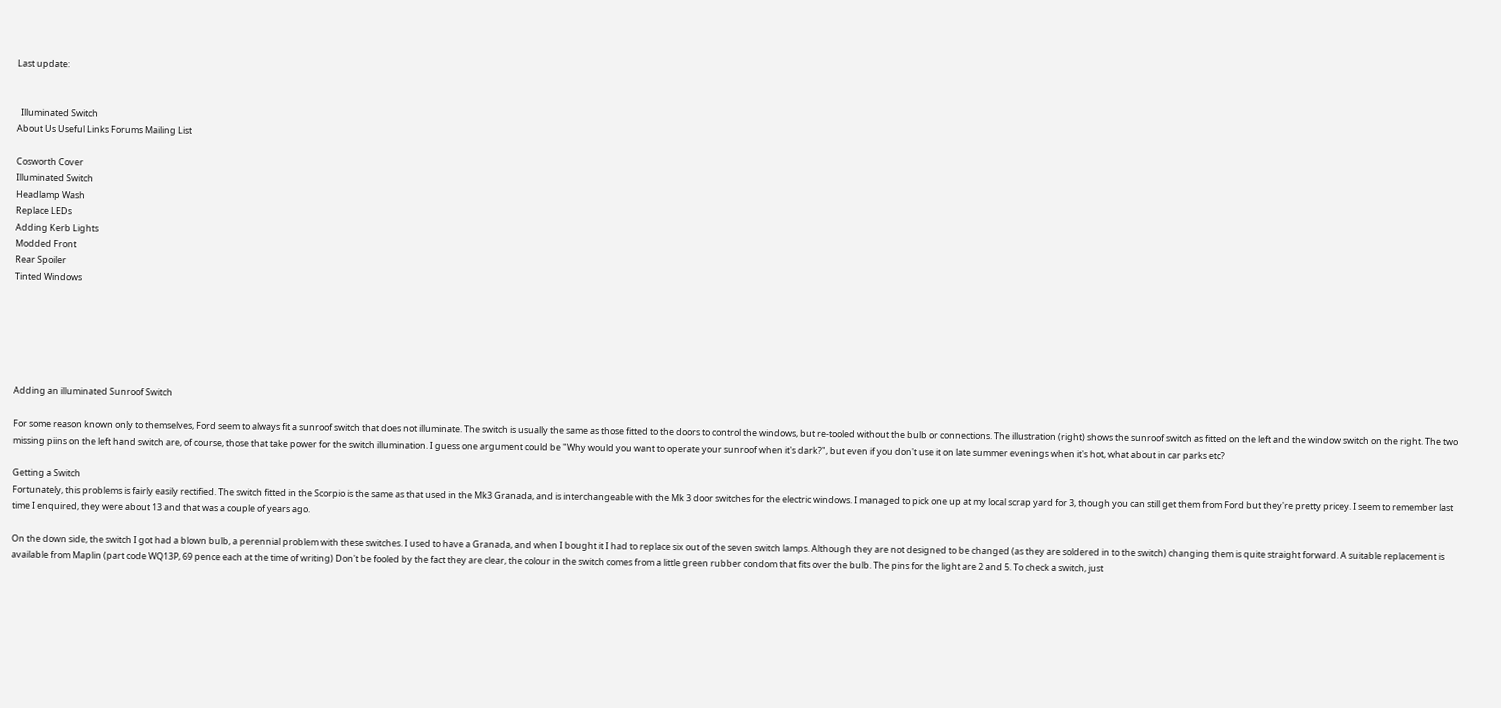Last update:


  Illuminated Switch
About Us Useful Links Forums Mailing List

Cosworth Cover
Illuminated Switch
Headlamp Wash
Replace LEDs
Adding Kerb Lights
Modded Front
Rear Spoiler
Tinted Windows






Adding an illuminated Sunroof Switch

For some reason known only to themselves, Ford seem to always fit a sunroof switch that does not illuminate. The switch is usually the same as those fitted to the doors to control the windows, but re-tooled without the bulb or connections. The illustration (right) shows the sunroof switch as fitted on the left and the window switch on the right. The two missing piins on the left hand switch are, of course, those that take power for the switch illumination. I guess one argument could be "Why would you want to operate your sunroof when it's dark?", but even if you don't use it on late summer evenings when it's hot, what about in car parks etc?

Getting a Switch
Fortunately, this problems is fairly easily rectified. The switch fitted in the Scorpio is the same as that used in the Mk3 Granada, and is interchangeable with the Mk 3 door switches for the electric windows. I managed to pick one up at my local scrap yard for 3, though you can still get them from Ford but they're pretty pricey. I seem to remember last time I enquired, they were about 13 and that was a couple of years ago.

On the down side, the switch I got had a blown bulb, a perennial problem with these switches. I used to have a Granada, and when I bought it I had to replace six out of the seven switch lamps. Although they are not designed to be changed (as they are soldered in to the switch) changing them is quite straight forward. A suitable replacement is available from Maplin (part code WQ13P, 69 pence each at the time of writing) Don't be fooled by the fact they are clear, the colour in the switch comes from a little green rubber condom that fits over the bulb. The pins for the light are 2 and 5. To check a switch, just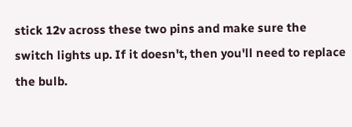stick 12v across these two pins and make sure the switch lights up. If it doesn't, then you'll need to replace the bulb.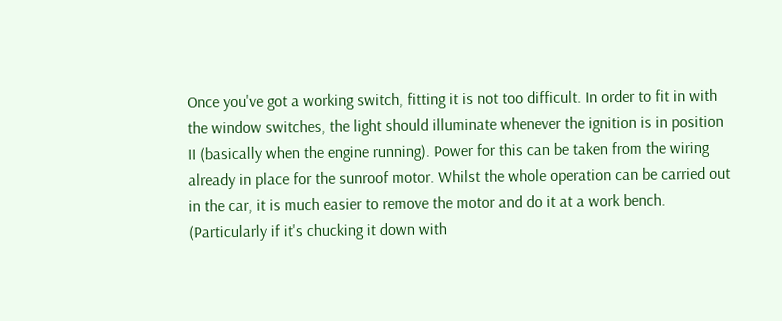Once you've got a working switch, fitting it is not too difficult. In order to fit in with the window switches, the light should illuminate whenever the ignition is in position II (basically when the engine running). Power for this can be taken from the wiring already in place for the sunroof motor. Whilst the whole operation can be carried out in the car, it is much easier to remove the motor and do it at a work bench. (Particularly if it's chucking it down with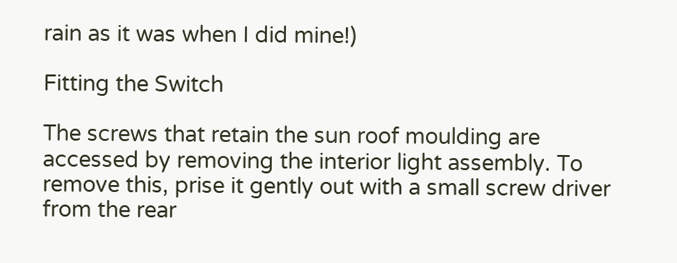rain as it was when I did mine!)

Fitting the Switch

The screws that retain the sun roof moulding are accessed by removing the interior light assembly. To remove this, prise it gently out with a small screw driver from the rear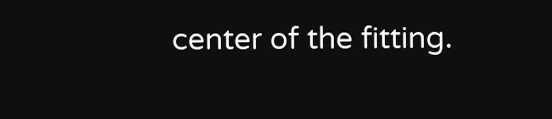center of the fitting.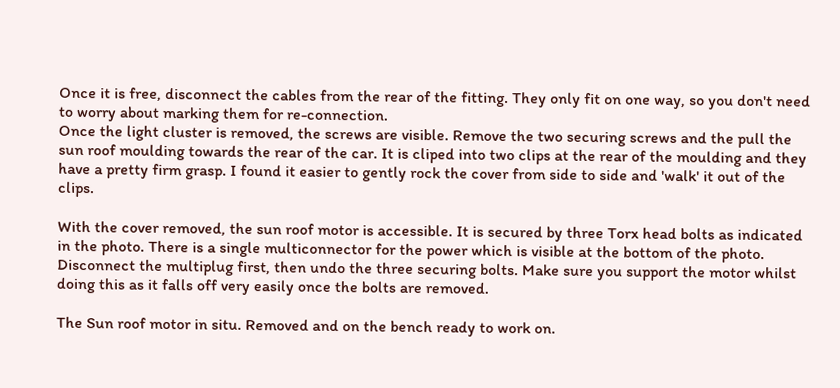Once it is free, disconnect the cables from the rear of the fitting. They only fit on one way, so you don't need to worry about marking them for re-connection.
Once the light cluster is removed, the screws are visible. Remove the two securing screws and the pull the sun roof moulding towards the rear of the car. It is cliped into two clips at the rear of the moulding and they have a pretty firm grasp. I found it easier to gently rock the cover from side to side and 'walk' it out of the clips.

With the cover removed, the sun roof motor is accessible. It is secured by three Torx head bolts as indicated in the photo. There is a single multiconnector for the power which is visible at the bottom of the photo. Disconnect the multiplug first, then undo the three securing bolts. Make sure you support the motor whilst doing this as it falls off very easily once the bolts are removed.

The Sun roof motor in situ. Removed and on the bench ready to work on.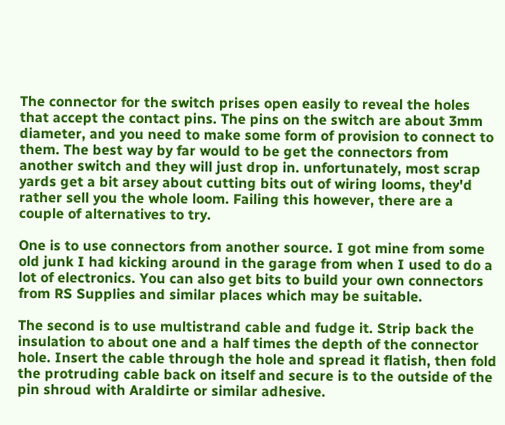The connector for the switch prises open easily to reveal the holes that accept the contact pins. The pins on the switch are about 3mm diameter, and you need to make some form of provision to connect to them. The best way by far would to be get the connectors from another switch and they will just drop in. unfortunately, most scrap yards get a bit arsey about cutting bits out of wiring looms, they'd rather sell you the whole loom. Failing this however, there are a couple of alternatives to try.

One is to use connectors from another source. I got mine from some old junk I had kicking around in the garage from when I used to do a lot of electronics. You can also get bits to build your own connectors from RS Supplies and similar places which may be suitable.

The second is to use multistrand cable and fudge it. Strip back the insulation to about one and a half times the depth of the connector hole. Insert the cable through the hole and spread it flatish, then fold the protruding cable back on itself and secure is to the outside of the pin shroud with Araldirte or similar adhesive.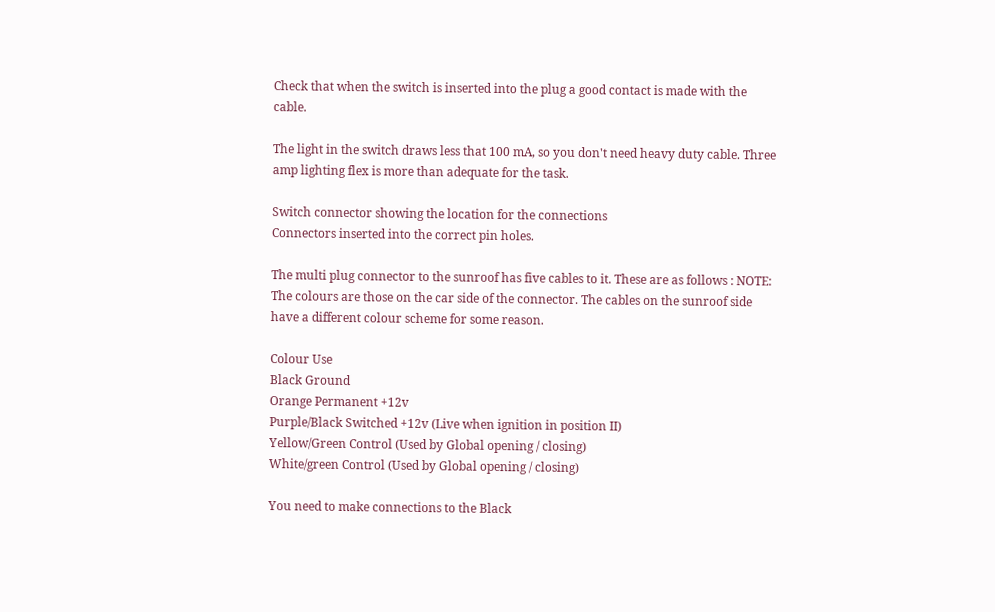Check that when the switch is inserted into the plug a good contact is made with the cable.

The light in the switch draws less that 100 mA, so you don't need heavy duty cable. Three amp lighting flex is more than adequate for the task.

Switch connector showing the location for the connections
Connectors inserted into the correct pin holes.

The multi plug connector to the sunroof has five cables to it. These are as follows : NOTE: The colours are those on the car side of the connector. The cables on the sunroof side have a different colour scheme for some reason.

Colour Use
Black Ground
Orange Permanent +12v
Purple/Black Switched +12v (Live when ignition in position II)
Yellow/Green Control (Used by Global opening / closing)
White/green Control (Used by Global opening / closing)

You need to make connections to the Black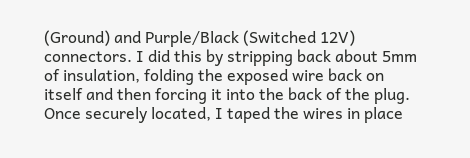(Ground) and Purple/Black (Switched 12V) connectors. I did this by stripping back about 5mm of insulation, folding the exposed wire back on itself and then forcing it into the back of the plug. Once securely located, I taped the wires in place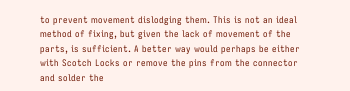to prevent movement dislodging them. This is not an ideal method of fixing, but given the lack of movement of the parts, is sufficient. A better way would perhaps be either with Scotch Locks or remove the pins from the connector and solder the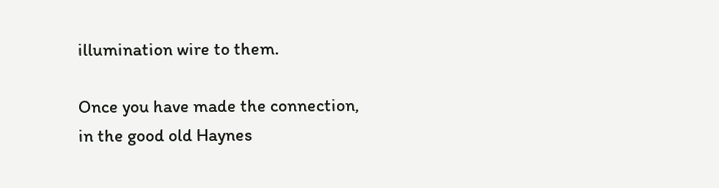illumination wire to them.

Once you have made the connection, in the good old Haynes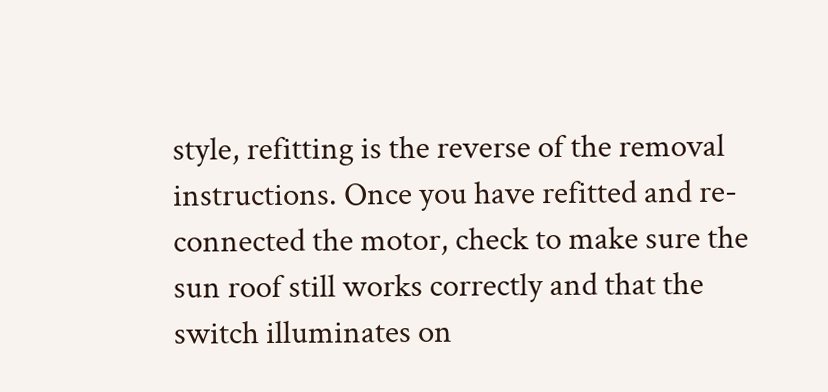style, refitting is the reverse of the removal instructions. Once you have refitted and re-connected the motor, check to make sure the sun roof still works correctly and that the switch illuminates on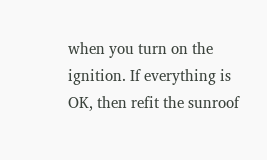when you turn on the ignition. If everything is OK, then refit the sunroof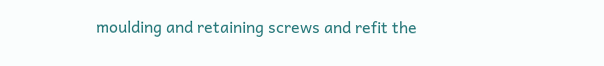moulding and retaining screws and refit the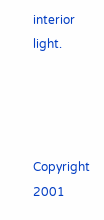interior light.




Copyright 2001